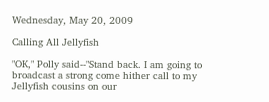Wednesday, May 20, 2009

Calling All Jellyfish

"OK," Polly said--"Stand back. I am going to broadcast a strong come hither call to my Jellyfish cousins on our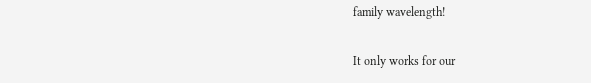family wavelength!

It only works for our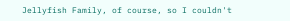Jellyfish Family, of course, so I couldn't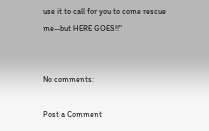use it to call for you to come rescue me--but HERE GOES!!"


No comments:

Post a Comment